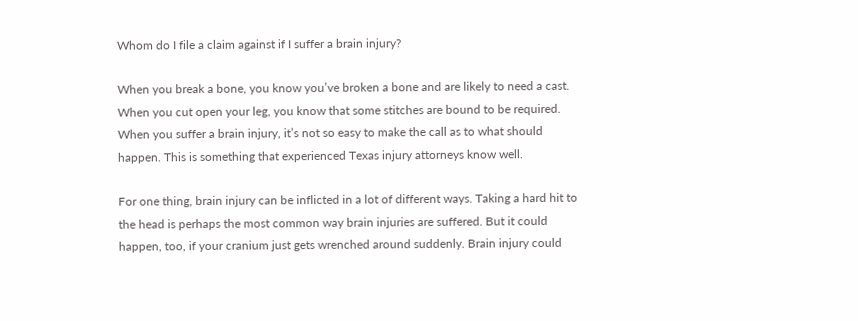Whom do I file a claim against if I suffer a brain injury?

When you break a bone, you know you’ve broken a bone and are likely to need a cast. When you cut open your leg, you know that some stitches are bound to be required. When you suffer a brain injury, it’s not so easy to make the call as to what should happen. This is something that experienced Texas injury attorneys know well.

For one thing, brain injury can be inflicted in a lot of different ways. Taking a hard hit to the head is perhaps the most common way brain injuries are suffered. But it could happen, too, if your cranium just gets wrenched around suddenly. Brain injury could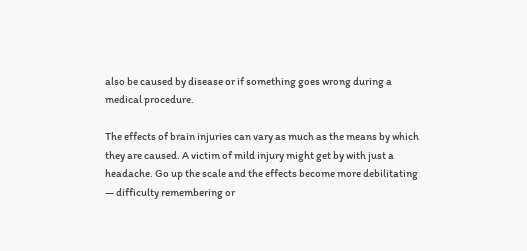also be caused by disease or if something goes wrong during a medical procedure.

The effects of brain injuries can vary as much as the means by which they are caused. A victim of mild injury might get by with just a headache. Go up the scale and the effects become more debilitating — difficulty remembering or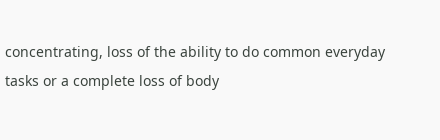concentrating, loss of the ability to do common everyday tasks or a complete loss of body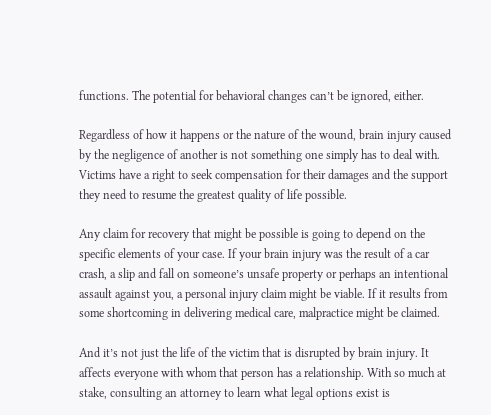functions. The potential for behavioral changes can’t be ignored, either.

Regardless of how it happens or the nature of the wound, brain injury caused by the negligence of another is not something one simply has to deal with. Victims have a right to seek compensation for their damages and the support they need to resume the greatest quality of life possible.

Any claim for recovery that might be possible is going to depend on the specific elements of your case. If your brain injury was the result of a car crash, a slip and fall on someone’s unsafe property or perhaps an intentional assault against you, a personal injury claim might be viable. If it results from some shortcoming in delivering medical care, malpractice might be claimed.

And it’s not just the life of the victim that is disrupted by brain injury. It affects everyone with whom that person has a relationship. With so much at stake, consulting an attorney to learn what legal options exist is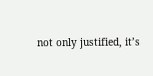not only justified, it’s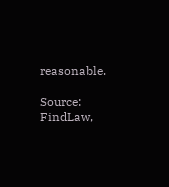reasonable.

Source: FindLaw,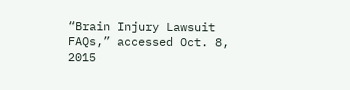“Brain Injury Lawsuit FAQs,” accessed Oct. 8, 2015